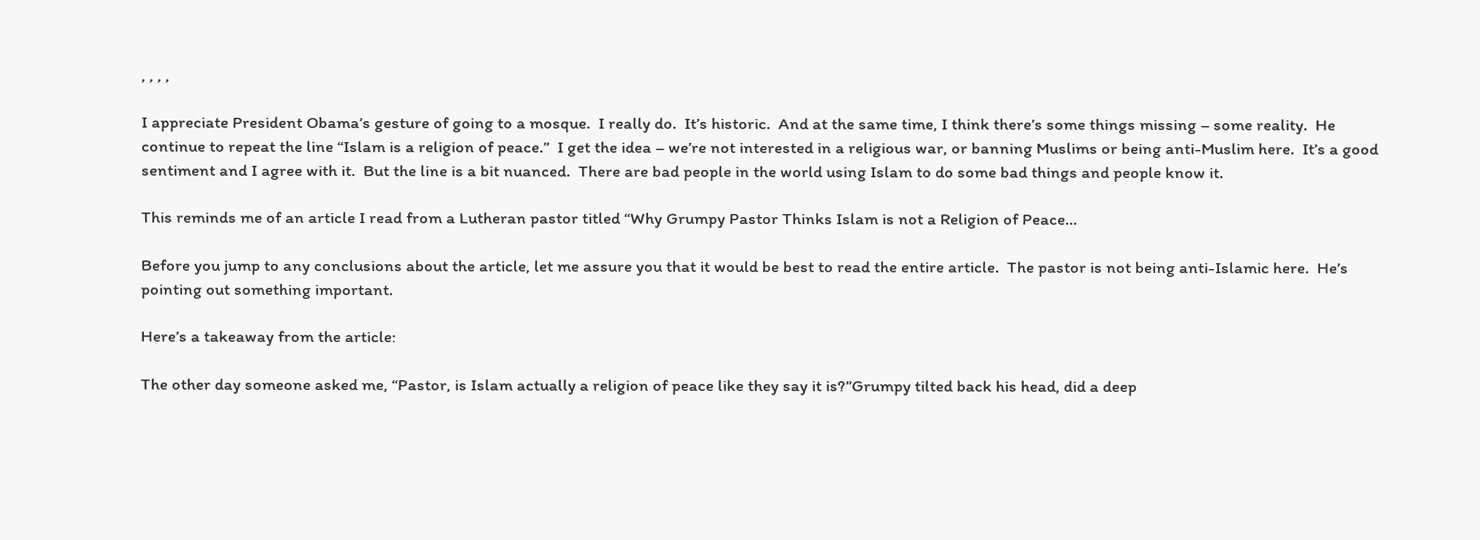, , , ,

I appreciate President Obama’s gesture of going to a mosque.  I really do.  It’s historic.  And at the same time, I think there’s some things missing – some reality.  He continue to repeat the line “Islam is a religion of peace.”  I get the idea – we’re not interested in a religious war, or banning Muslims or being anti-Muslim here.  It’s a good sentiment and I agree with it.  But the line is a bit nuanced.  There are bad people in the world using Islam to do some bad things and people know it.

This reminds me of an article I read from a Lutheran pastor titled “Why Grumpy Pastor Thinks Islam is not a Religion of Peace…

Before you jump to any conclusions about the article, let me assure you that it would be best to read the entire article.  The pastor is not being anti-Islamic here.  He’s pointing out something important.

Here’s a takeaway from the article:

The other day someone asked me, “Pastor, is Islam actually a religion of peace like they say it is?”Grumpy tilted back his head, did a deep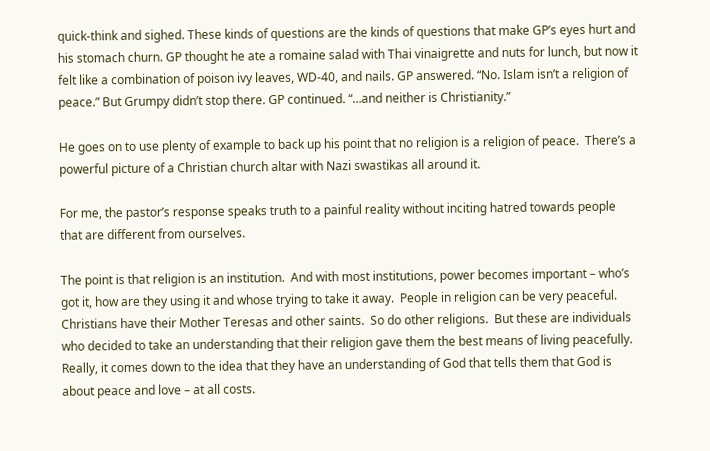quick-think and sighed. These kinds of questions are the kinds of questions that make GP’s eyes hurt and his stomach churn. GP thought he ate a romaine salad with Thai vinaigrette and nuts for lunch, but now it felt like a combination of poison ivy leaves, WD-40, and nails. GP answered. “No. Islam isn’t a religion of peace.” But Grumpy didn’t stop there. GP continued. “…and neither is Christianity.”

He goes on to use plenty of example to back up his point that no religion is a religion of peace.  There’s a powerful picture of a Christian church altar with Nazi swastikas all around it.

For me, the pastor’s response speaks truth to a painful reality without inciting hatred towards people that are different from ourselves.

The point is that religion is an institution.  And with most institutions, power becomes important – who’s got it, how are they using it and whose trying to take it away.  People in religion can be very peaceful.  Christians have their Mother Teresas and other saints.  So do other religions.  But these are individuals who decided to take an understanding that their religion gave them the best means of living peacefully.  Really, it comes down to the idea that they have an understanding of God that tells them that God is about peace and love – at all costs.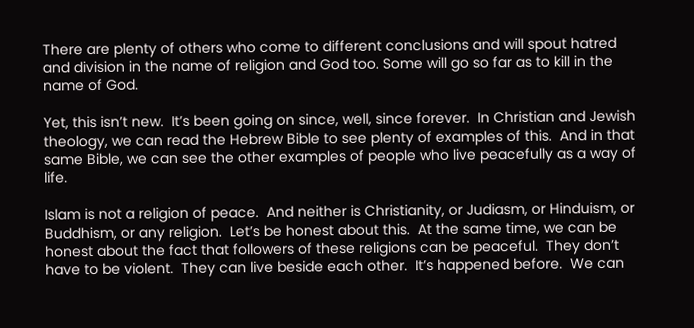There are plenty of others who come to different conclusions and will spout hatred and division in the name of religion and God too. Some will go so far as to kill in the name of God.

Yet, this isn’t new.  It’s been going on since, well, since forever.  In Christian and Jewish theology, we can read the Hebrew Bible to see plenty of examples of this.  And in that same Bible, we can see the other examples of people who live peacefully as a way of life.

Islam is not a religion of peace.  And neither is Christianity, or Judiasm, or Hinduism, or Buddhism, or any religion.  Let’s be honest about this.  At the same time, we can be honest about the fact that followers of these religions can be peaceful.  They don’t have to be violent.  They can live beside each other.  It’s happened before.  We can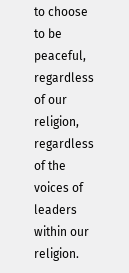to choose to be peaceful, regardless of our religion, regardless of the voices of leaders within our religion.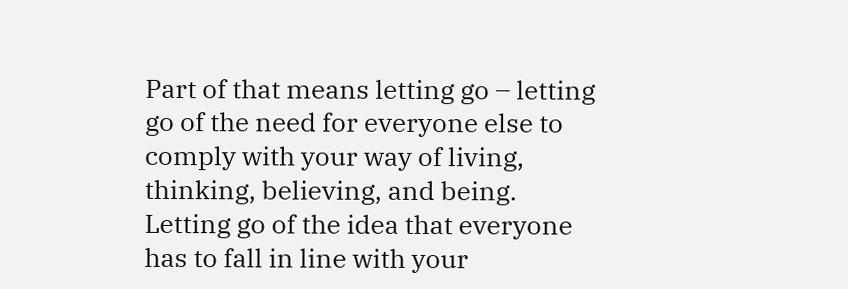Part of that means letting go – letting go of the need for everyone else to comply with your way of living, thinking, believing, and being.  Letting go of the idea that everyone has to fall in line with your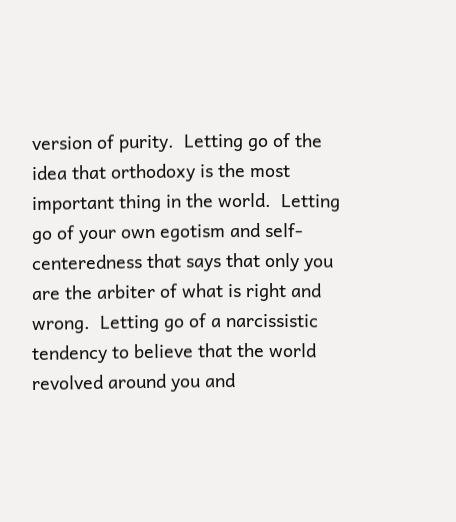version of purity.  Letting go of the idea that orthodoxy is the most important thing in the world.  Letting go of your own egotism and self-centeredness that says that only you are the arbiter of what is right and wrong.  Letting go of a narcissistic tendency to believe that the world revolved around you and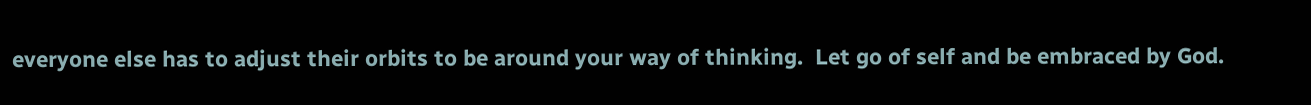everyone else has to adjust their orbits to be around your way of thinking.  Let go of self and be embraced by God.